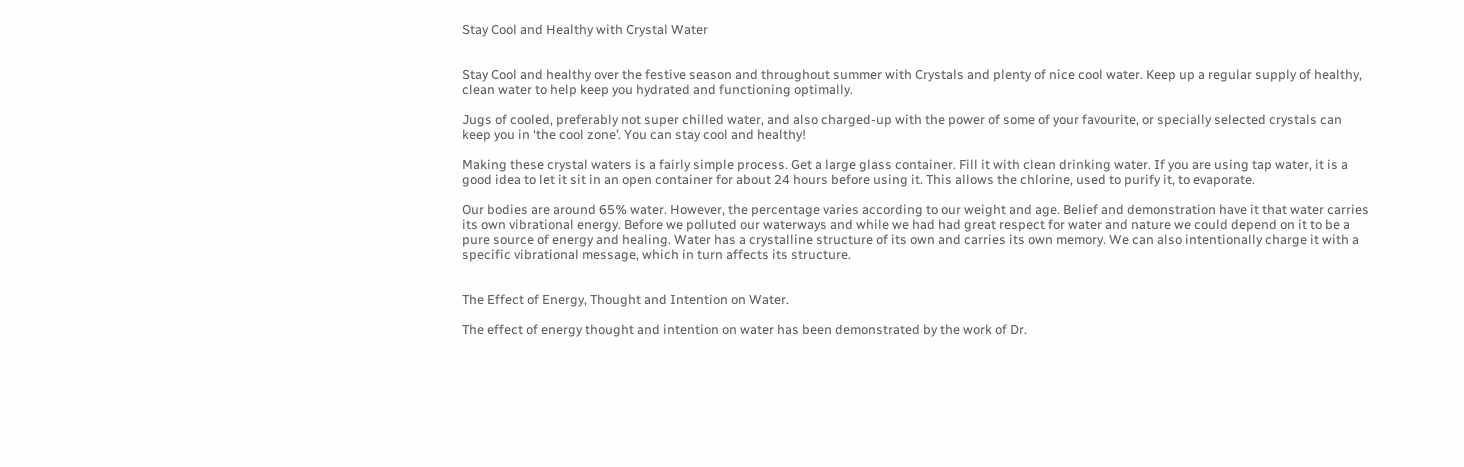Stay Cool and Healthy with Crystal Water


Stay Cool and healthy over the festive season and throughout summer with Crystals and plenty of nice cool water. Keep up a regular supply of healthy, clean water to help keep you hydrated and functioning optimally.

Jugs of cooled, preferably not super chilled water, and also charged-up with the power of some of your favourite, or specially selected crystals can keep you in ‘the cool zone’. You can stay cool and healthy!

Making these crystal waters is a fairly simple process. Get a large glass container. Fill it with clean drinking water. If you are using tap water, it is a good idea to let it sit in an open container for about 24 hours before using it. This allows the chlorine, used to purify it, to evaporate.

Our bodies are around 65% water. However, the percentage varies according to our weight and age. Belief and demonstration have it that water carries its own vibrational energy. Before we polluted our waterways and while we had had great respect for water and nature we could depend on it to be a pure source of energy and healing. Water has a crystalline structure of its own and carries its own memory. We can also intentionally charge it with a specific vibrational message, which in turn affects its structure.


The Effect of Energy, Thought and Intention on Water.

The effect of energy thought and intention on water has been demonstrated by the work of Dr.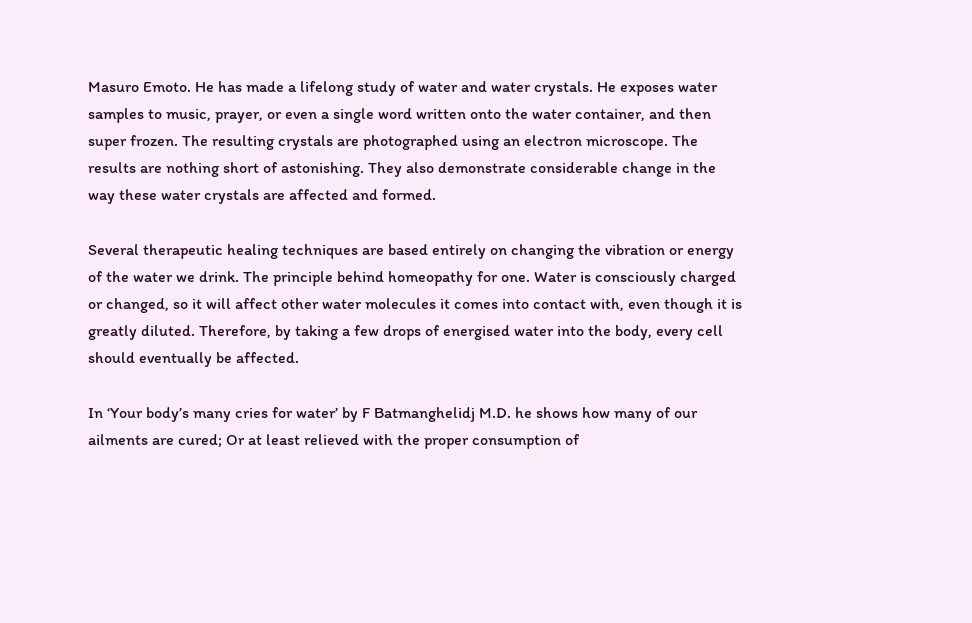Masuro Emoto. He has made a lifelong study of water and water crystals. He exposes water samples to music, prayer, or even a single word written onto the water container, and then super frozen. The resulting crystals are photographed using an electron microscope. The results are nothing short of astonishing. They also demonstrate considerable change in the way these water crystals are affected and formed.

Several therapeutic healing techniques are based entirely on changing the vibration or energy of the water we drink. The principle behind homeopathy for one. Water is consciously charged or changed, so it will affect other water molecules it comes into contact with, even though it is greatly diluted. Therefore, by taking a few drops of energised water into the body, every cell should eventually be affected.

In ‘Your body’s many cries for water’ by F Batmanghelidj M.D. he shows how many of our ailments are cured; Or at least relieved with the proper consumption of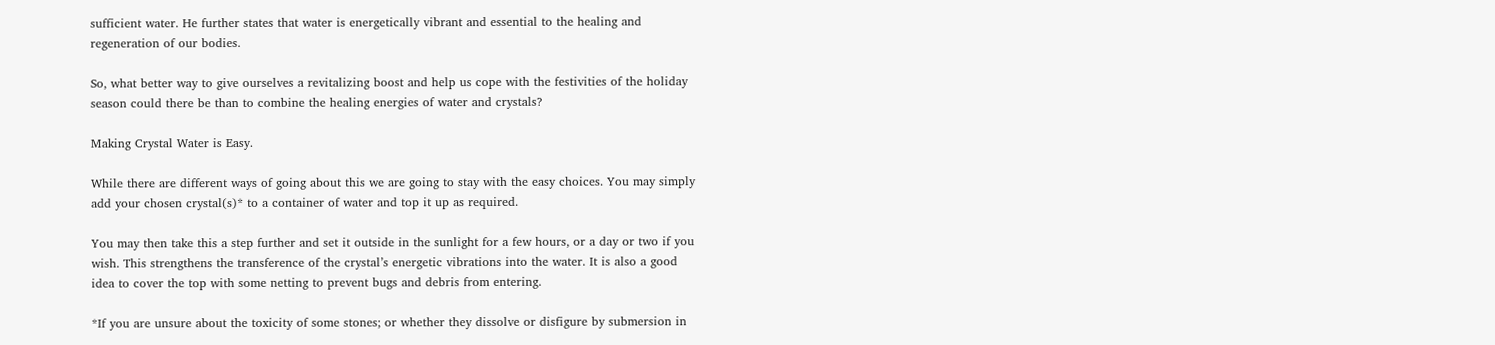sufficient water. He further states that water is energetically vibrant and essential to the healing and regeneration of our bodies.

So, what better way to give ourselves a revitalizing boost and help us cope with the festivities of the holiday season could there be than to combine the healing energies of water and crystals?

Making Crystal Water is Easy.

While there are different ways of going about this we are going to stay with the easy choices. You may simply add your chosen crystal(s)* to a container of water and top it up as required.

You may then take this a step further and set it outside in the sunlight for a few hours, or a day or two if you wish. This strengthens the transference of the crystal’s energetic vibrations into the water. It is also a good idea to cover the top with some netting to prevent bugs and debris from entering.

*If you are unsure about the toxicity of some stones; or whether they dissolve or disfigure by submersion in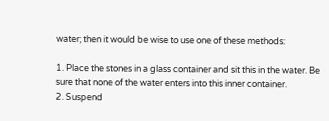water; then it would be wise to use one of these methods:

1. Place the stones in a glass container and sit this in the water. Be sure that none of the water enters into this inner container.
2. Suspend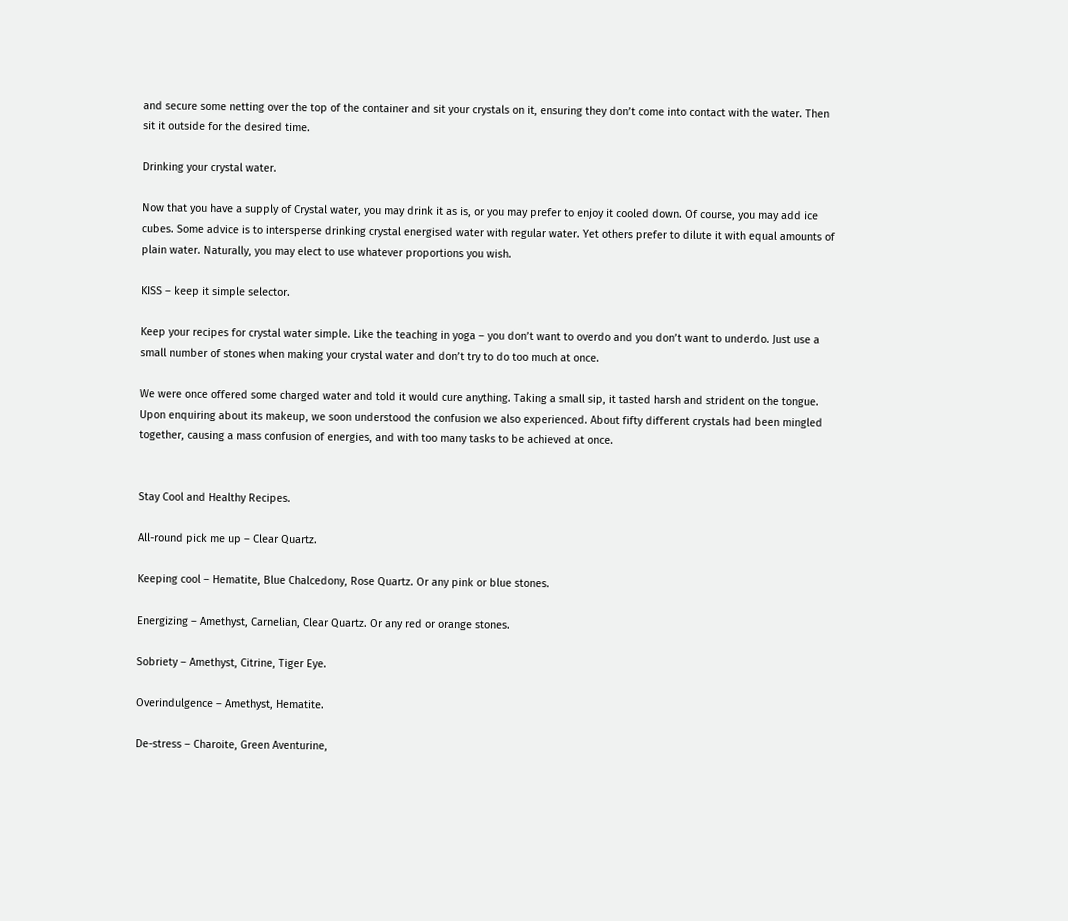and secure some netting over the top of the container and sit your crystals on it, ensuring they don’t come into contact with the water. Then sit it outside for the desired time.

Drinking your crystal water.

Now that you have a supply of Crystal water, you may drink it as is, or you may prefer to enjoy it cooled down. Of course, you may add ice cubes. Some advice is to intersperse drinking crystal energised water with regular water. Yet others prefer to dilute it with equal amounts of plain water. Naturally, you may elect to use whatever proportions you wish.

KISS – keep it simple selector.

Keep your recipes for crystal water simple. Like the teaching in yoga – you don’t want to overdo and you don’t want to underdo. Just use a small number of stones when making your crystal water and don’t try to do too much at once.

We were once offered some charged water and told it would cure anything. Taking a small sip, it tasted harsh and strident on the tongue. Upon enquiring about its makeup, we soon understood the confusion we also experienced. About fifty different crystals had been mingled together, causing a mass confusion of energies, and with too many tasks to be achieved at once.


Stay Cool and Healthy Recipes.

All-round pick me up – Clear Quartz.

Keeping cool – Hematite, Blue Chalcedony, Rose Quartz. Or any pink or blue stones.

Energizing – Amethyst, Carnelian, Clear Quartz. Or any red or orange stones.

Sobriety – Amethyst, Citrine, Tiger Eye.

Overindulgence – Amethyst, Hematite.

De-stress – Charoite, Green Aventurine,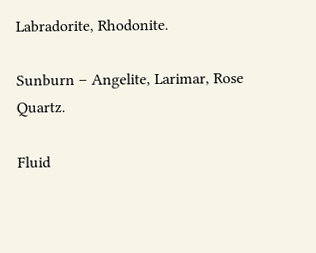Labradorite, Rhodonite.

Sunburn – Angelite, Larimar, Rose Quartz.

Fluid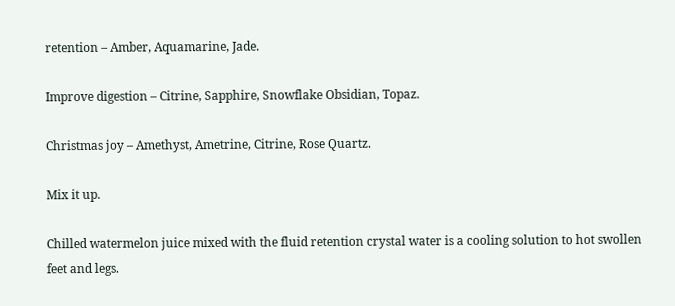retention – Amber, Aquamarine, Jade.

Improve digestion – Citrine, Sapphire, Snowflake Obsidian, Topaz.

Christmas joy – Amethyst, Ametrine, Citrine, Rose Quartz.

Mix it up.

Chilled watermelon juice mixed with the fluid retention crystal water is a cooling solution to hot swollen feet and legs.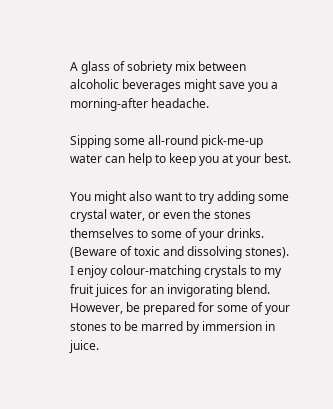A glass of sobriety mix between alcoholic beverages might save you a morning-after headache.

Sipping some all-round pick-me-up water can help to keep you at your best.

You might also want to try adding some crystal water, or even the stones themselves to some of your drinks. (Beware of toxic and dissolving stones). I enjoy colour-matching crystals to my fruit juices for an invigorating blend. However, be prepared for some of your stones to be marred by immersion in juice.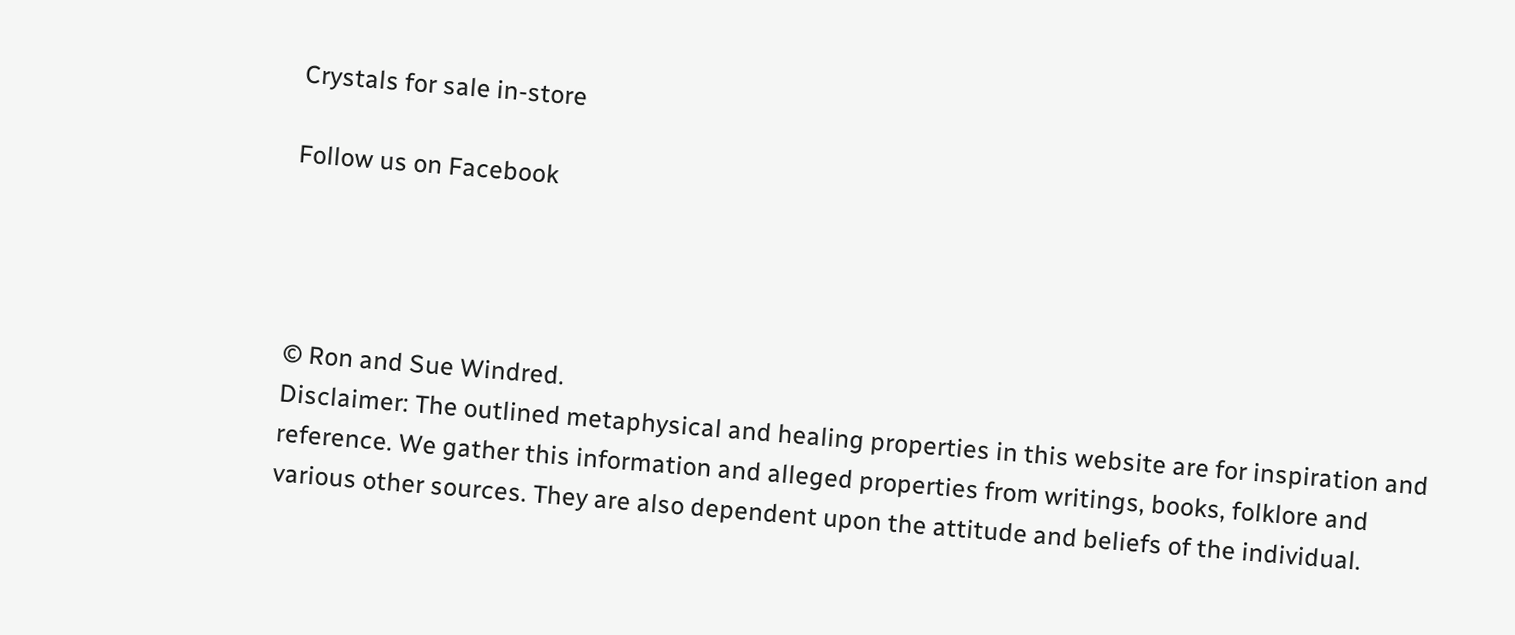Crystals for sale in-store

Follow us on Facebook




© Ron and Sue Windred.
Disclaimer: The outlined metaphysical and healing properties in this website are for inspiration and reference. We gather this information and alleged properties from writings, books, folklore and various other sources. They are also dependent upon the attitude and beliefs of the individual.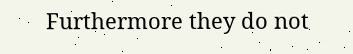Furthermore they do not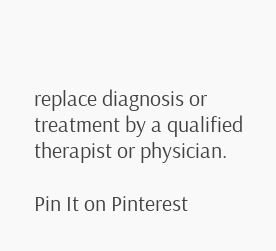replace diagnosis or treatment by a qualified therapist or physician.

Pin It on Pinterest